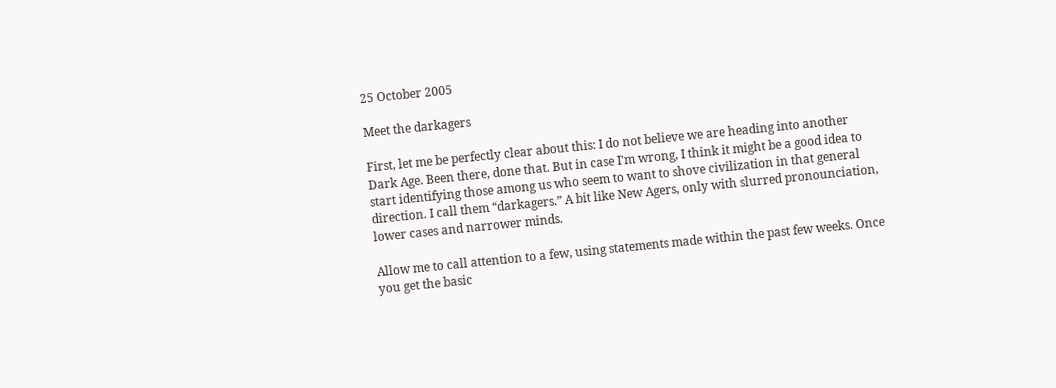25 October 2005

Meet the darkagers

First, let me be perfectly clear about this: I do not believe we are heading into another Dark Age. Been there, done that. But in case I'm wrong, I think it might be a good idea to start identifying those among us who seem to want to shove civilization in that general direction. I call them “darkagers.” A bit like New Agers, only with slurred pronounciation, lower cases and narrower minds.

Allow me to call attention to a few, using statements made within the past few weeks. Once you get the basic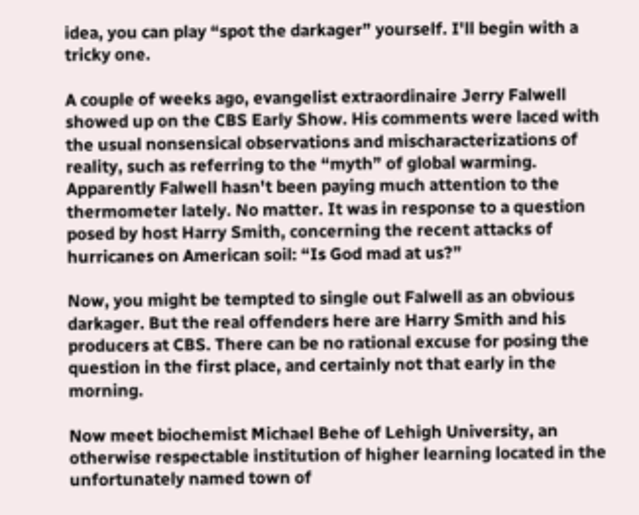idea, you can play “spot the darkager” yourself. I'll begin with a tricky one.

A couple of weeks ago, evangelist extraordinaire Jerry Falwell showed up on the CBS Early Show. His comments were laced with the usual nonsensical observations and mischaracterizations of reality, such as referring to the “myth” of global warming. Apparently Falwell hasn't been paying much attention to the thermometer lately. No matter. It was in response to a question posed by host Harry Smith, concerning the recent attacks of hurricanes on American soil: “Is God mad at us?”

Now, you might be tempted to single out Falwell as an obvious darkager. But the real offenders here are Harry Smith and his producers at CBS. There can be no rational excuse for posing the question in the first place, and certainly not that early in the morning.

Now meet biochemist Michael Behe of Lehigh University, an otherwise respectable institution of higher learning located in the unfortunately named town of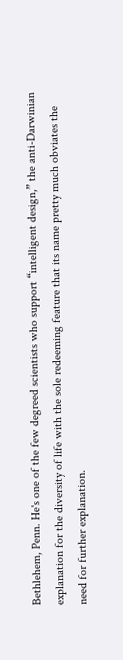Bethlehem, Penn. He's one of the few degreed scientists who support “intelligent design,” the anti-Darwinian explanation for the diversity of life with the sole redeeming feature that its name pretty much obviates the need for further explanation.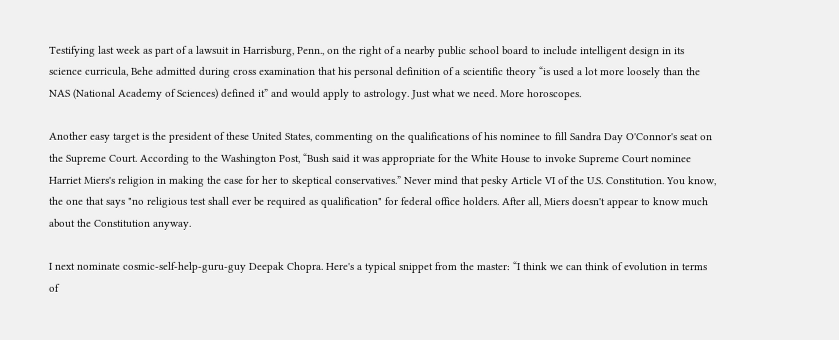Testifying last week as part of a lawsuit in Harrisburg, Penn., on the right of a nearby public school board to include intelligent design in its science curricula, Behe admitted during cross examination that his personal definition of a scientific theory “is used a lot more loosely than the NAS (National Academy of Sciences) defined it” and would apply to astrology. Just what we need. More horoscopes.

Another easy target is the president of these United States, commenting on the qualifications of his nominee to fill Sandra Day O'Connor's seat on the Supreme Court. According to the Washington Post, “Bush said it was appropriate for the White House to invoke Supreme Court nominee Harriet Miers's religion in making the case for her to skeptical conservatives.” Never mind that pesky Article VI of the U.S. Constitution. You know, the one that says "no religious test shall ever be required as qualification" for federal office holders. After all, Miers doesn't appear to know much about the Constitution anyway.

I next nominate cosmic-self-help-guru-guy Deepak Chopra. Here's a typical snippet from the master: “I think we can think of evolution in terms of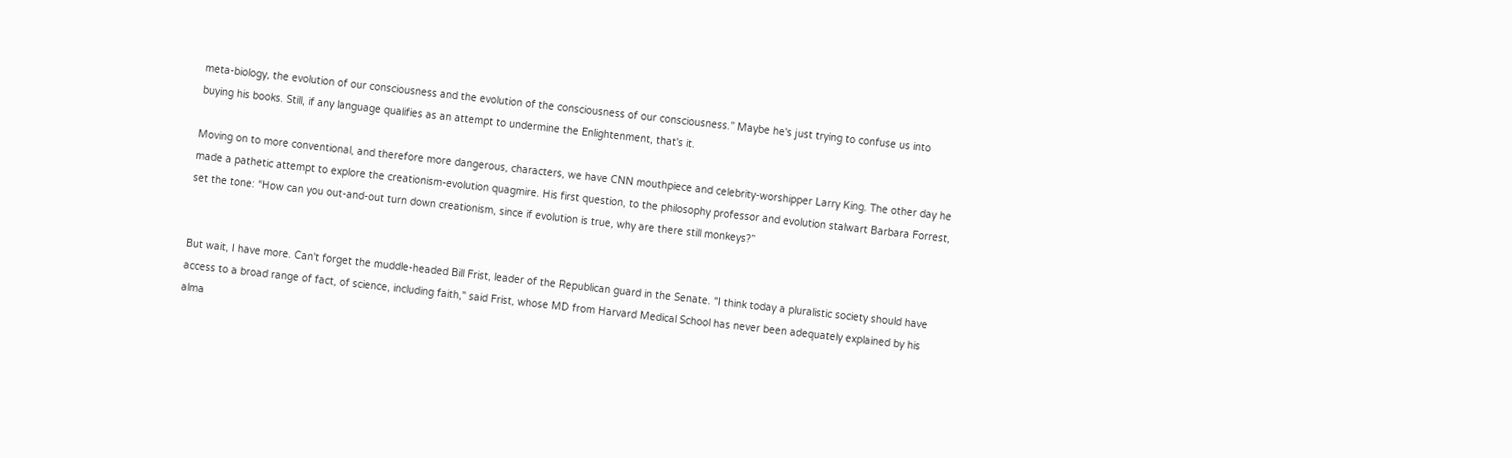meta-biology, the evolution of our consciousness and the evolution of the consciousness of our consciousness.” Maybe he's just trying to confuse us into buying his books. Still, if any language qualifies as an attempt to undermine the Enlightenment, that's it.

Moving on to more conventional, and therefore more dangerous, characters, we have CNN mouthpiece and celebrity-worshipper Larry King. The other day he made a pathetic attempt to explore the creationism-evolution quagmire. His first question, to the philosophy professor and evolution stalwart Barbara Forrest, set the tone: “How can you out-and-out turn down creationism, since if evolution is true, why are there still monkeys?”


But wait, I have more. Can't forget the muddle-headed Bill Frist, leader of the Republican guard in the Senate. "I think today a pluralistic society should have access to a broad range of fact, of science, including faith," said Frist, whose MD from Harvard Medical School has never been adequately explained by his alma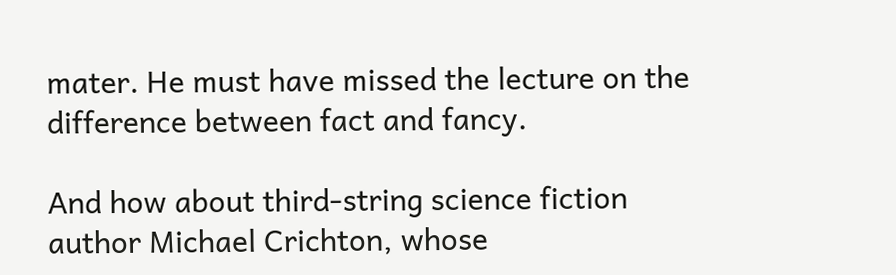mater. He must have missed the lecture on the difference between fact and fancy.

And how about third-string science fiction author Michael Crichton, whose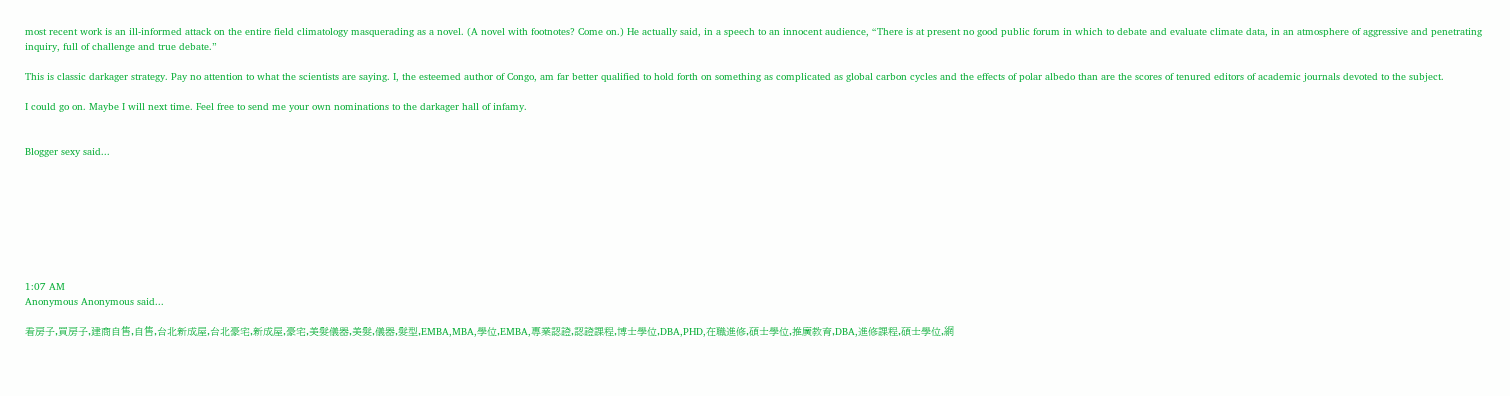most recent work is an ill-informed attack on the entire field climatology masquerading as a novel. (A novel with footnotes? Come on.) He actually said, in a speech to an innocent audience, “There is at present no good public forum in which to debate and evaluate climate data, in an atmosphere of aggressive and penetrating inquiry, full of challenge and true debate.”

This is classic darkager strategy. Pay no attention to what the scientists are saying. I, the esteemed author of Congo, am far better qualified to hold forth on something as complicated as global carbon cycles and the effects of polar albedo than are the scores of tenured editors of academic journals devoted to the subject.

I could go on. Maybe I will next time. Feel free to send me your own nominations to the darkager hall of infamy.


Blogger sexy said...








1:07 AM
Anonymous Anonymous said...

看房子,買房子,建商自售,自售,台北新成屋,台北豪宅,新成屋,豪宅,美髮儀器,美髮,儀器,髮型,EMBA,MBA,學位,EMBA,專業認證,認證課程,博士學位,DBA,PHD,在職進修,碩士學位,推廣教育,DBA,進修課程,碩士學位,網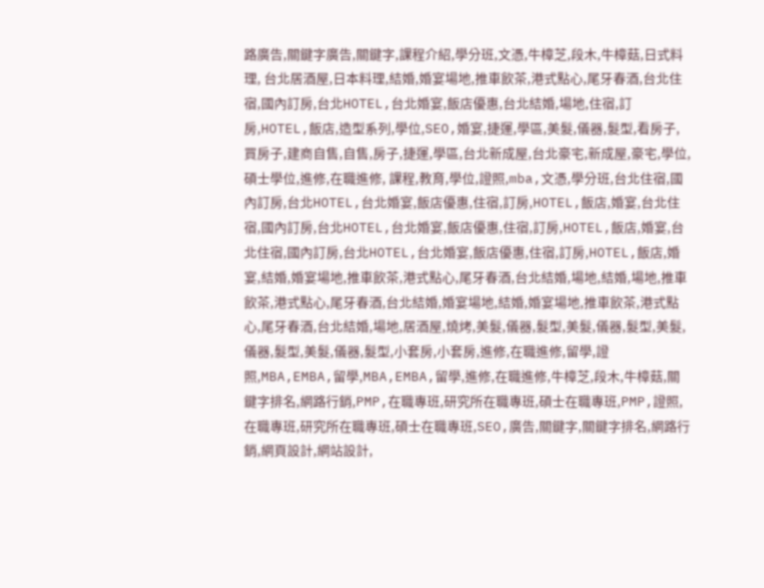路廣告,關鍵字廣告,關鍵字,課程介紹,學分班,文憑,牛樟芝,段木,牛樟菇,日式料理, 台北居酒屋,日本料理,結婚,婚宴場地,推車飲茶,港式點心,尾牙春酒,台北住宿,國內訂房,台北HOTEL,台北婚宴,飯店優惠,台北結婚,場地,住宿,訂房,HOTEL,飯店,造型系列,學位,SEO,婚宴,捷運,學區,美髮,儀器,髮型,看房子,買房子,建商自售,自售,房子,捷運,學區,台北新成屋,台北豪宅,新成屋,豪宅,學位,碩士學位,進修,在職進修, 課程,教育,學位,證照,mba,文憑,學分班,台北住宿,國內訂房,台北HOTEL,台北婚宴,飯店優惠,住宿,訂房,HOTEL,飯店,婚宴,台北住宿,國內訂房,台北HOTEL,台北婚宴,飯店優惠,住宿,訂房,HOTEL,飯店,婚宴,台北住宿,國內訂房,台北HOTEL,台北婚宴,飯店優惠,住宿,訂房,HOTEL,飯店,婚宴,結婚,婚宴場地,推車飲茶,港式點心,尾牙春酒,台北結婚,場地,結婚,場地,推車飲茶,港式點心,尾牙春酒,台北結婚,婚宴場地,結婚,婚宴場地,推車飲茶,港式點心,尾牙春酒,台北結婚,場地,居酒屋,燒烤,美髮,儀器,髮型,美髮,儀器,髮型,美髮,儀器,髮型,美髮,儀器,髮型,小套房,小套房,進修,在職進修,留學,證照,MBA,EMBA,留學,MBA,EMBA,留學,進修,在職進修,牛樟芝,段木,牛樟菇,關鍵字排名,網路行銷,PMP,在職專班,研究所在職專班,碩士在職專班,PMP,證照,在職專班,研究所在職專班,碩士在職專班,SEO,廣告,關鍵字,關鍵字排名,網路行銷,網頁設計,網站設計,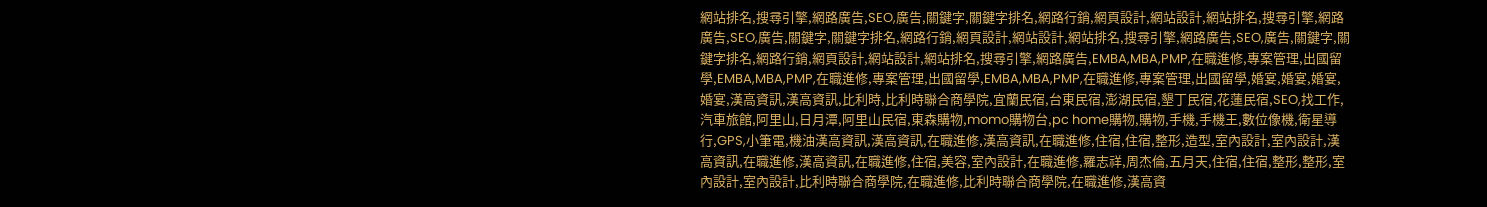網站排名,搜尋引擎,網路廣告,SEO,廣告,關鍵字,關鍵字排名,網路行銷,網頁設計,網站設計,網站排名,搜尋引擎,網路廣告,SEO,廣告,關鍵字,關鍵字排名,網路行銷,網頁設計,網站設計,網站排名,搜尋引擎,網路廣告,SEO,廣告,關鍵字,關鍵字排名,網路行銷,網頁設計,網站設計,網站排名,搜尋引擎,網路廣告,EMBA,MBA,PMP,在職進修,專案管理,出國留學,EMBA,MBA,PMP,在職進修,專案管理,出國留學,EMBA,MBA,PMP,在職進修,專案管理,出國留學,婚宴,婚宴,婚宴,婚宴,漢高資訊,漢高資訊,比利時,比利時聯合商學院,宜蘭民宿,台東民宿,澎湖民宿,墾丁民宿,花蓮民宿,SEO,找工作,汽車旅館,阿里山,日月潭,阿里山民宿,東森購物,momo購物台,pc home購物,購物,手機,手機王,數位像機,衛星導行,GPS,小筆電,機油漢高資訊,漢高資訊,在職進修,漢高資訊,在職進修,住宿,住宿,整形,造型,室內設計,室內設計,漢高資訊,在職進修,漢高資訊,在職進修,住宿,美容,室內設計,在職進修,羅志祥,周杰倫,五月天,住宿,住宿,整形,整形,室內設計,室內設計,比利時聯合商學院,在職進修,比利時聯合商學院,在職進修,漢高資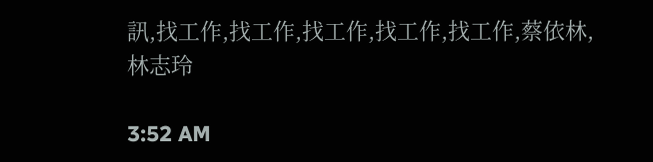訊,找工作,找工作,找工作,找工作,找工作,蔡依林,林志玲

3:52 AM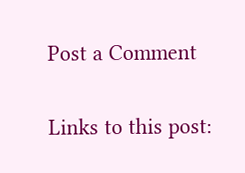Post a Comment

Links to this post: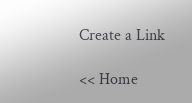Create a Link

<< Home